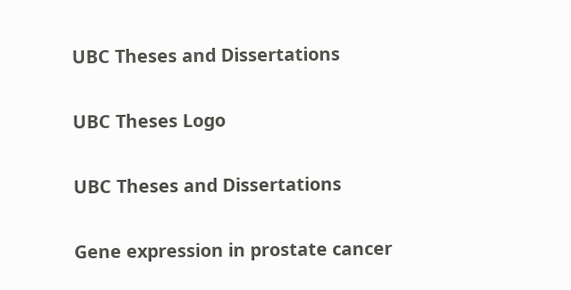UBC Theses and Dissertations

UBC Theses Logo

UBC Theses and Dissertations

Gene expression in prostate cancer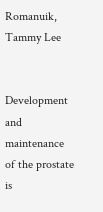Romanuik, Tammy Lee


Development and maintenance of the prostate is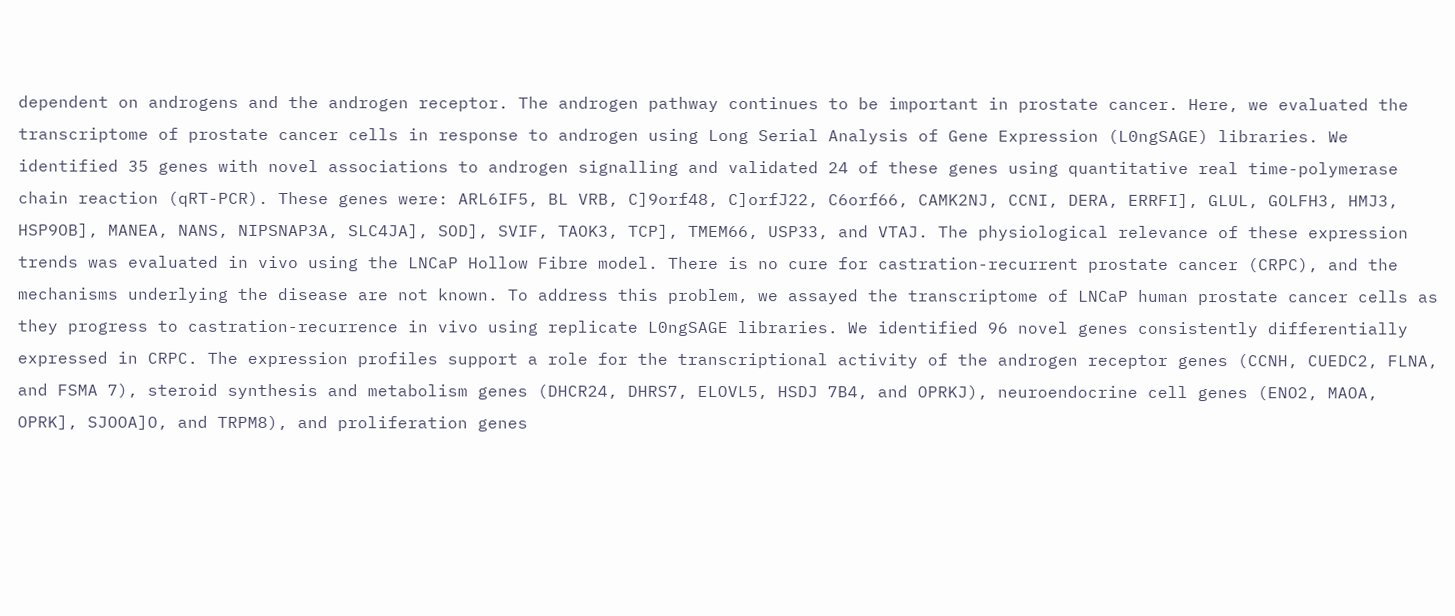dependent on androgens and the androgen receptor. The androgen pathway continues to be important in prostate cancer. Here, we evaluated the transcriptome of prostate cancer cells in response to androgen using Long Serial Analysis of Gene Expression (L0ngSAGE) libraries. We identified 35 genes with novel associations to androgen signalling and validated 24 of these genes using quantitative real time-polymerase chain reaction (qRT-PCR). These genes were: ARL6IF5, BL VRB, C]9orf48, C]orfJ22, C6orf66, CAMK2NJ, CCNI, DERA, ERRFI], GLUL, GOLFH3, HMJ3, HSP9OB], MANEA, NANS, NIPSNAP3A, SLC4JA], SOD], SVIF, TAOK3, TCP], TMEM66, USP33, and VTAJ. The physiological relevance of these expression trends was evaluated in vivo using the LNCaP Hollow Fibre model. There is no cure for castration-recurrent prostate cancer (CRPC), and the mechanisms underlying the disease are not known. To address this problem, we assayed the transcriptome of LNCaP human prostate cancer cells as they progress to castration-recurrence in vivo using replicate L0ngSAGE libraries. We identified 96 novel genes consistently differentially expressed in CRPC. The expression profiles support a role for the transcriptional activity of the androgen receptor genes (CCNH, CUEDC2, FLNA, and FSMA 7), steroid synthesis and metabolism genes (DHCR24, DHRS7, ELOVL5, HSDJ 7B4, and OPRKJ), neuroendocrine cell genes (ENO2, MAOA, OPRK], SJOOA]O, and TRPM8), and proliferation genes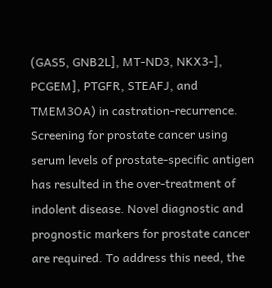(GAS5, GNB2L], MT-ND3, NKX3-], PCGEM], PTGFR, STEAFJ, and TMEM3OA) in castration-recurrence. Screening for prostate cancer using serum levels of prostate-specific antigen has resulted in the over-treatment of indolent disease. Novel diagnostic and prognostic markers for prostate cancer are required. To address this need, the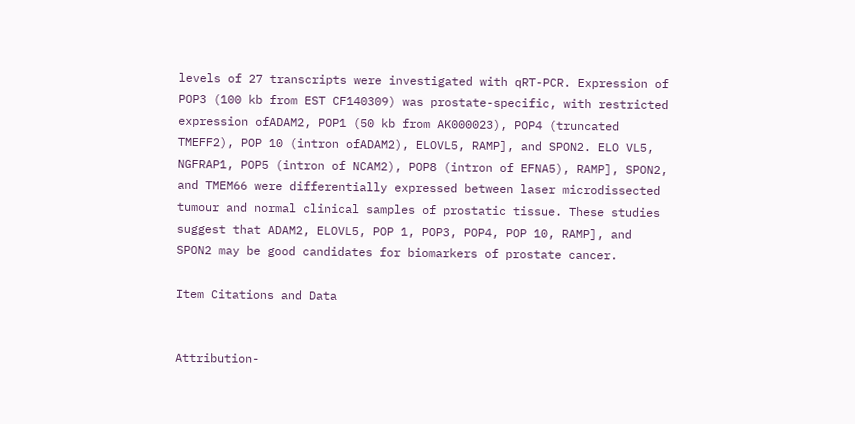levels of 27 transcripts were investigated with qRT-PCR. Expression of POP3 (100 kb from EST CF140309) was prostate-specific, with restricted expression ofADAM2, POP1 (50 kb from AK000023), POP4 (truncated TMEFF2), POP 10 (intron ofADAM2), ELOVL5, RAMP], and SPON2. ELO VL5, NGFRAP1, POP5 (intron of NCAM2), POP8 (intron of EFNA5), RAMP], SPON2, and TMEM66 were differentially expressed between laser microdissected tumour and normal clinical samples of prostatic tissue. These studies suggest that ADAM2, ELOVL5, POP 1, POP3, POP4, POP 10, RAMP], and SPON2 may be good candidates for biomarkers of prostate cancer.

Item Citations and Data


Attribution-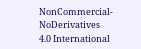NonCommercial-NoDerivatives 4.0 International